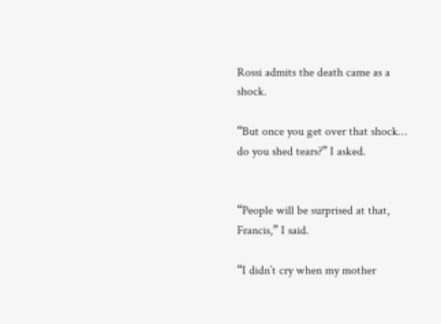Rossi admits the death came as a shock.

“But once you get over that shock… do you shed tears?” I asked.


“People will be surprised at that, Francis,” I said.

“I didn’t cry when my mother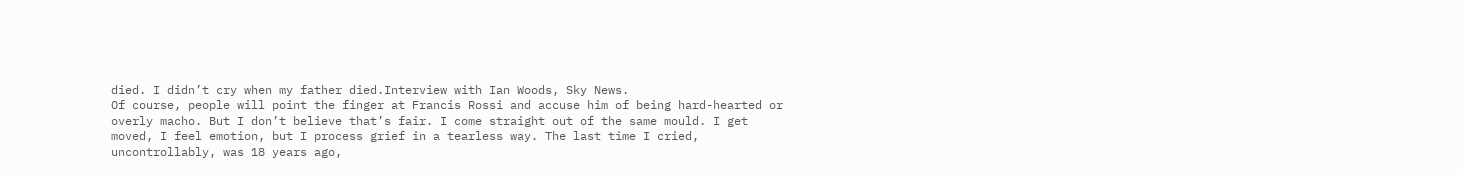died. I didn’t cry when my father died.Interview with Ian Woods, Sky News.
Of course, people will point the finger at Francis Rossi and accuse him of being hard-hearted or overly macho. But I don’t believe that’s fair. I come straight out of the same mould. I get moved, I feel emotion, but I process grief in a tearless way. The last time I cried, uncontrollably, was 18 years ago,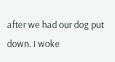after we had our dog put down. I woke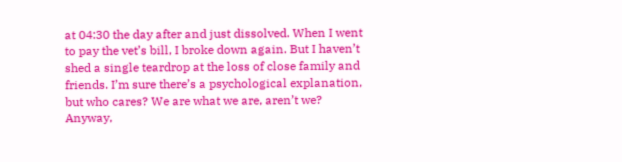at 04:30 the day after and just dissolved. When I went to pay the vet’s bill, I broke down again. But I haven’t shed a single teardrop at the loss of close family and friends. I’m sure there’s a psychological explanation, but who cares? We are what we are, aren’t we?
Anyway,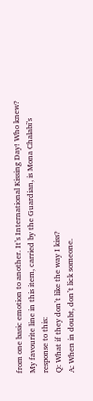from one basic emotion to another. It’s International Kissing Day! Who knew? My favourite line in this item, carried by the Guardian, is Mona Chalabi’s response to this:
Q: What if they don’t like the way I kiss?
A: When in doubt, don’t lick someone.